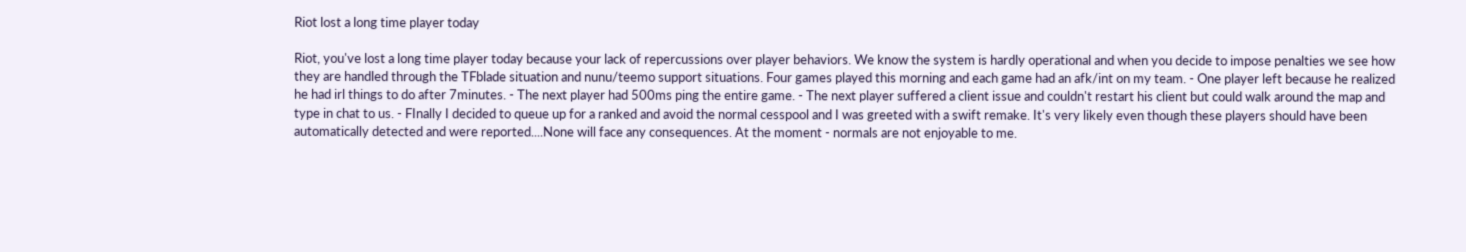Riot lost a long time player today

Riot, you've lost a long time player today because your lack of repercussions over player behaviors. We know the system is hardly operational and when you decide to impose penalties we see how they are handled through the TFblade situation and nunu/teemo support situations. Four games played this morning and each game had an afk/int on my team. - One player left because he realized he had irl things to do after 7minutes. - The next player had 500ms ping the entire game. - The next player suffered a client issue and couldn't restart his client but could walk around the map and type in chat to us. - FInally I decided to queue up for a ranked and avoid the normal cesspool and I was greeted with a swift remake. It's very likely even though these players should have been automatically detected and were reported....None will face any consequences. At the moment - normals are not enjoyable to me.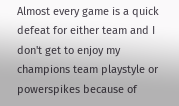Almost every game is a quick defeat for either team and I don't get to enjoy my champions team playstyle or powerspikes because of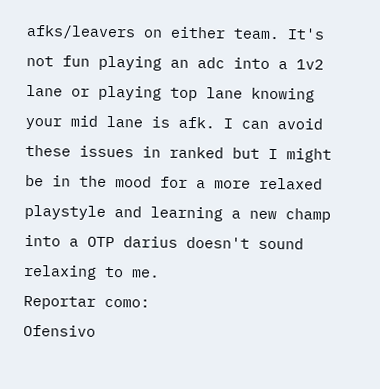afks/leavers on either team. It's not fun playing an adc into a 1v2 lane or playing top lane knowing your mid lane is afk. I can avoid these issues in ranked but I might be in the mood for a more relaxed playstyle and learning a new champ into a OTP darius doesn't sound relaxing to me.
Reportar como:
Ofensivo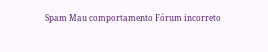Spam Mau comportamento Fórum incorreto